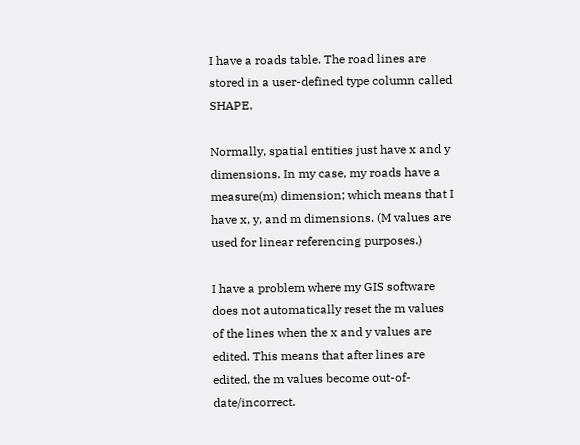I have a roads table. The road lines are stored in a user-defined type column called SHAPE.

Normally, spatial entities just have x and y dimensions. In my case, my roads have a measure(m) dimension; which means that I have x, y, and m dimensions. (M values are used for linear referencing purposes.)

I have a problem where my GIS software does not automatically reset the m values of the lines when the x and y values are edited. This means that after lines are edited, the m values become out-of-date/incorrect.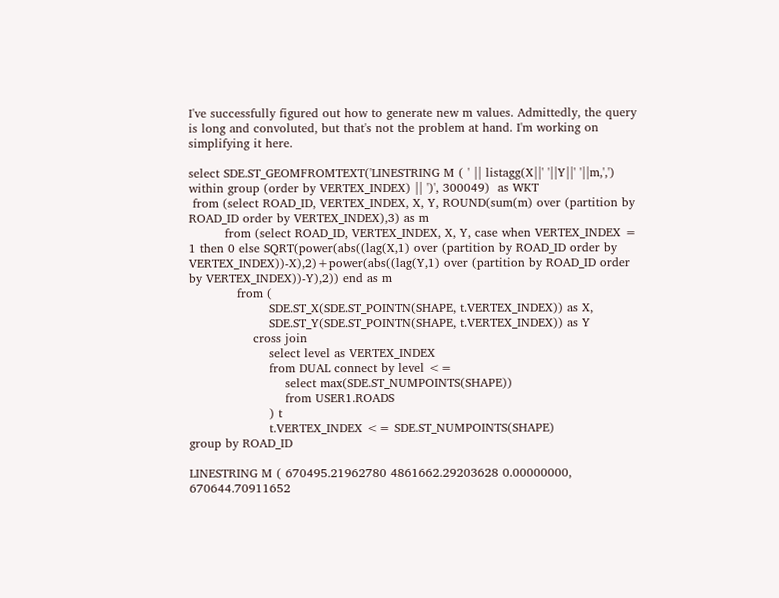I've successfully figured out how to generate new m values. Admittedly, the query is long and convoluted, but that's not the problem at hand. I'm working on simplifying it here.

select SDE.ST_GEOMFROMTEXT('LINESTRING M ( ' || listagg(X||' '||Y||' '||m,',') within group (order by VERTEX_INDEX) || ')', 300049)  as WKT
 from (select ROAD_ID, VERTEX_INDEX, X, Y, ROUND(sum(m) over (partition by ROAD_ID order by VERTEX_INDEX),3) as m
         from (select ROAD_ID, VERTEX_INDEX, X, Y, case when VERTEX_INDEX = 1 then 0 else SQRT(power(abs((lag(X,1) over (partition by ROAD_ID order by VERTEX_INDEX))-X),2)+power(abs((lag(Y,1) over (partition by ROAD_ID order by VERTEX_INDEX))-Y),2)) end as m
            from (
                    SDE.ST_X(SDE.ST_POINTN(SHAPE, t.VERTEX_INDEX)) as X,
                    SDE.ST_Y(SDE.ST_POINTN(SHAPE, t.VERTEX_INDEX)) as Y
                cross join
                    select level as VERTEX_INDEX
                    from DUAL connect by level <=
                        select max(SDE.ST_NUMPOINTS(SHAPE))
                        from USER1.ROADS
                    ) t
                    t.VERTEX_INDEX <= SDE.ST_NUMPOINTS(SHAPE)
group by ROAD_ID

LINESTRING M ( 670495.21962780 4861662.29203628 0.00000000, 670644.70911652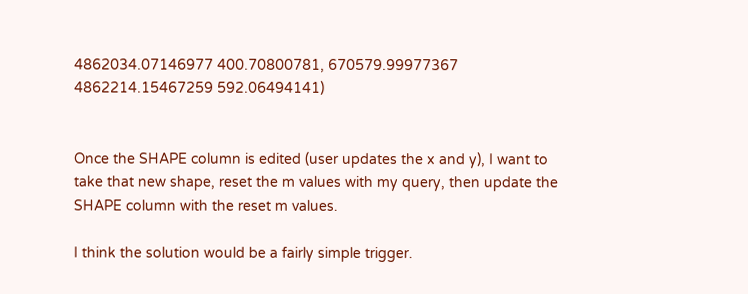4862034.07146977 400.70800781, 670579.99977367 4862214.15467259 592.06494141)


Once the SHAPE column is edited (user updates the x and y), I want to take that new shape, reset the m values with my query, then update the SHAPE column with the reset m values.

I think the solution would be a fairly simple trigger.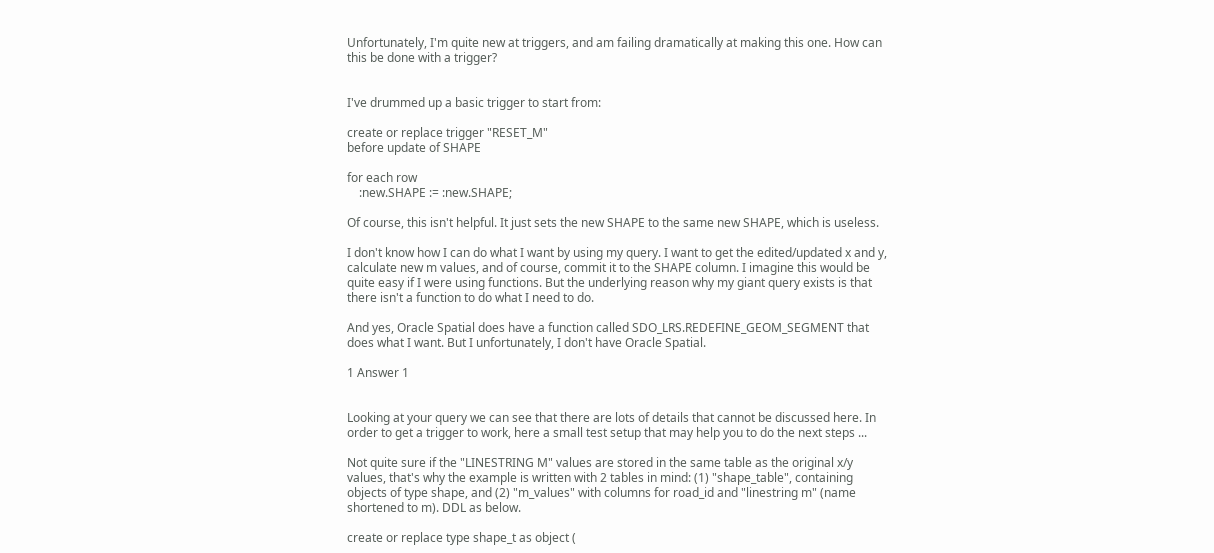Unfortunately, I'm quite new at triggers, and am failing dramatically at making this one. How can this be done with a trigger?


I've drummed up a basic trigger to start from:

create or replace trigger "RESET_M"
before update of SHAPE

for each row
    :new.SHAPE := :new.SHAPE;

Of course, this isn't helpful. It just sets the new SHAPE to the same new SHAPE, which is useless.

I don't know how I can do what I want by using my query. I want to get the edited/updated x and y, calculate new m values, and of course, commit it to the SHAPE column. I imagine this would be quite easy if I were using functions. But the underlying reason why my giant query exists is that there isn't a function to do what I need to do.

And yes, Oracle Spatial does have a function called SDO_LRS.REDEFINE_GEOM_SEGMENT that does what I want. But I unfortunately, I don't have Oracle Spatial.

1 Answer 1


Looking at your query we can see that there are lots of details that cannot be discussed here. In order to get a trigger to work, here a small test setup that may help you to do the next steps ...

Not quite sure if the "LINESTRING M" values are stored in the same table as the original x/y values, that's why the example is written with 2 tables in mind: (1) "shape_table", containing objects of type shape, and (2) "m_values" with columns for road_id and "linestring m" (name shortened to m). DDL as below.

create or replace type shape_t as object (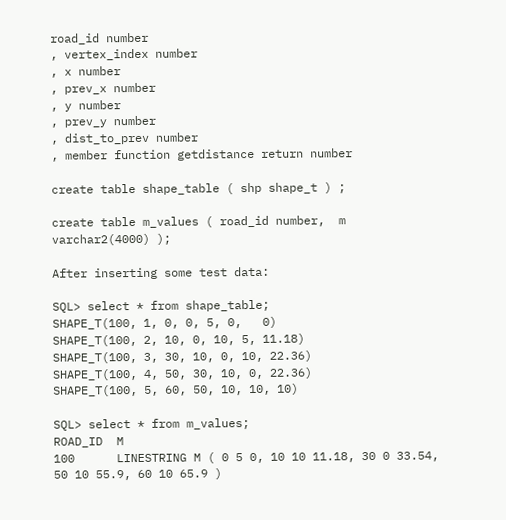road_id number
, vertex_index number
, x number
, prev_x number
, y number
, prev_y number
, dist_to_prev number
, member function getdistance return number

create table shape_table ( shp shape_t ) ;

create table m_values ( road_id number,  m varchar2(4000) );

After inserting some test data:

SQL> select * from shape_table;
SHAPE_T(100, 1, 0, 0, 5, 0,   0)
SHAPE_T(100, 2, 10, 0, 10, 5, 11.18)
SHAPE_T(100, 3, 30, 10, 0, 10, 22.36)
SHAPE_T(100, 4, 50, 30, 10, 0, 22.36)
SHAPE_T(100, 5, 60, 50, 10, 10, 10)

SQL> select * from m_values;
ROAD_ID  M
100      LINESTRING M ( 0 5 0, 10 10 11.18, 30 0 33.54, 50 10 55.9, 60 10 65.9 )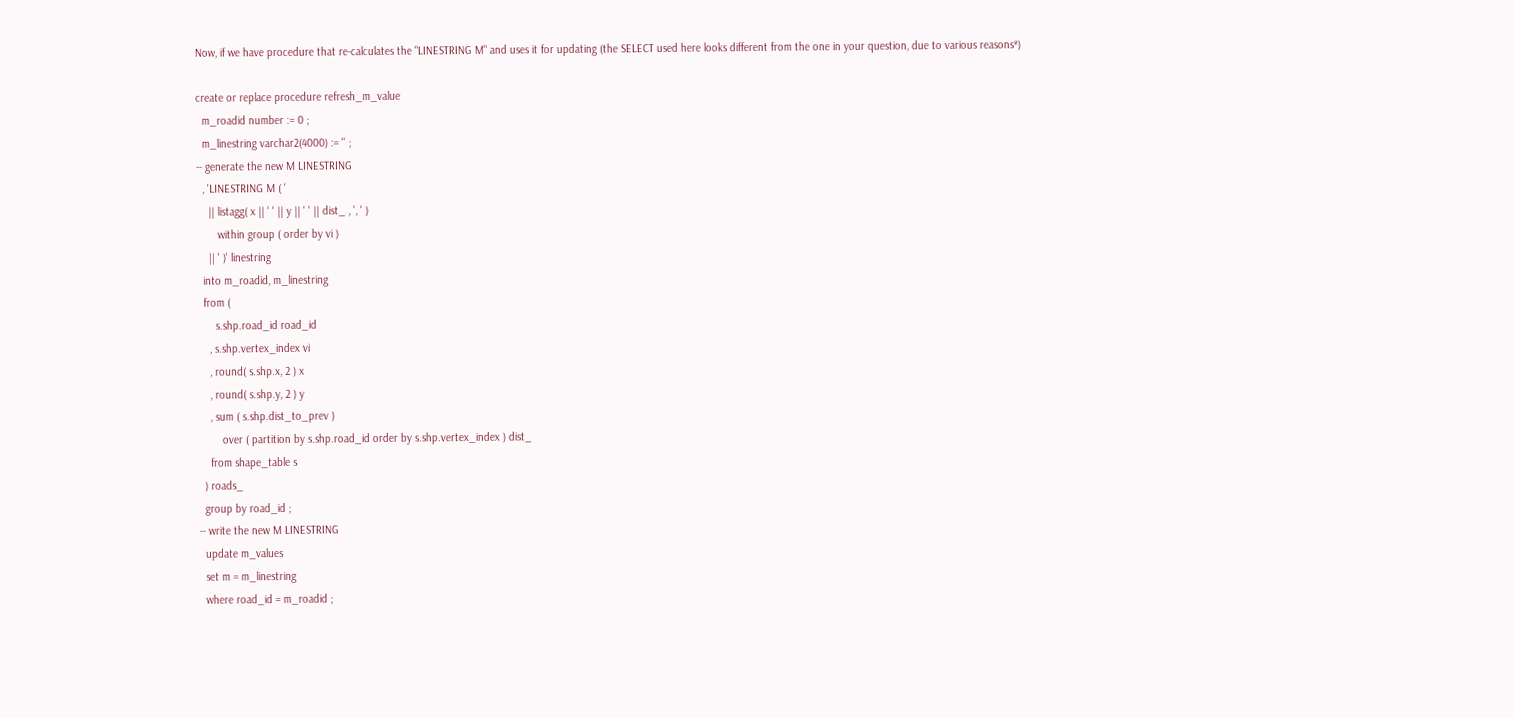Now, if we have procedure that re-calculates the "LINESTRING M" and uses it for updating (the SELECT used here looks different from the one in your question, due to various reasons*)

create or replace procedure refresh_m_value
  m_roadid number := 0 ;
  m_linestring varchar2(4000) := '' ;
-- generate the new M LINESTRING
  , 'LINESTRING M ( '
    || listagg( x || ' ' || y || ' ' || dist_ , ', ' )
       within group ( order by vi )
    || ' )' linestring
  into m_roadid, m_linestring
  from (
      s.shp.road_id road_id
    , s.shp.vertex_index vi
    , round( s.shp.x, 2 ) x
    , round( s.shp.y, 2 ) y
    , sum ( s.shp.dist_to_prev )
        over ( partition by s.shp.road_id order by s.shp.vertex_index ) dist_
    from shape_table s
  ) roads_
  group by road_id ;
-- write the new M LINESTRING
  update m_values
  set m = m_linestring
  where road_id = m_roadid ;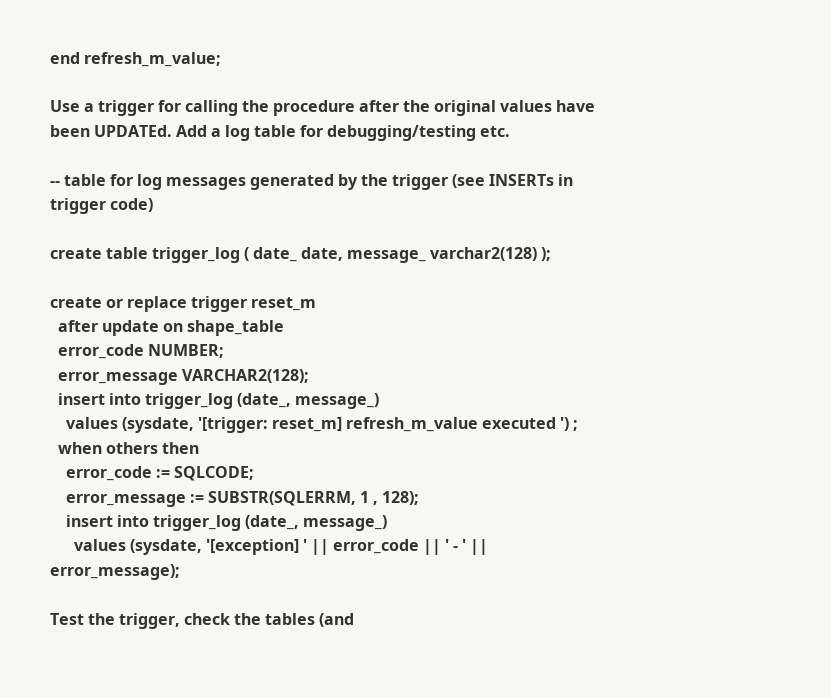end refresh_m_value;

Use a trigger for calling the procedure after the original values have been UPDATEd. Add a log table for debugging/testing etc.

-- table for log messages generated by the trigger (see INSERTs in trigger code)

create table trigger_log ( date_ date, message_ varchar2(128) );

create or replace trigger reset_m
  after update on shape_table
  error_code NUMBER;
  error_message VARCHAR2(128);
  insert into trigger_log (date_, message_)
    values (sysdate, '[trigger: reset_m] refresh_m_value executed ') ;
  when others then
    error_code := SQLCODE;
    error_message := SUBSTR(SQLERRM, 1 , 128);
    insert into trigger_log (date_, message_)
      values (sysdate, '[exception] ' || error_code || ' - ' || error_message);

Test the trigger, check the tables (and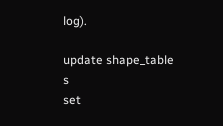log).

update shape_table s
set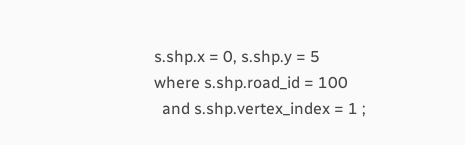s.shp.x = 0, s.shp.y = 5
where s.shp.road_id = 100
  and s.shp.vertex_index = 1 ;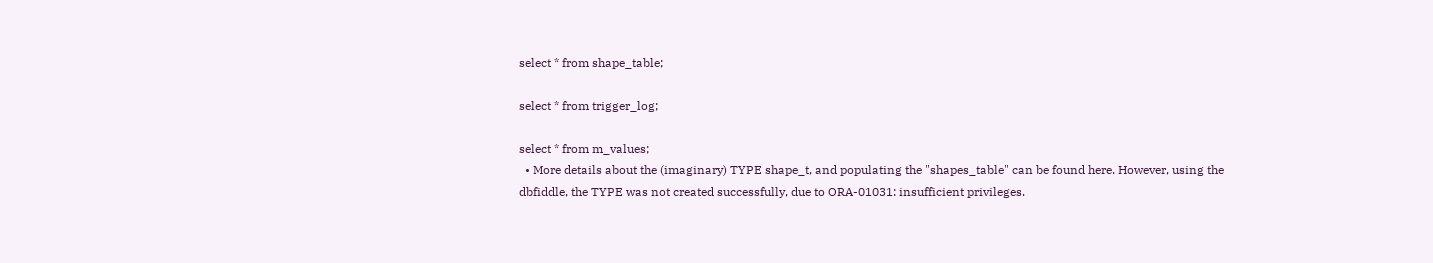select * from shape_table;

select * from trigger_log;

select * from m_values;
  • More details about the (imaginary) TYPE shape_t, and populating the "shapes_table" can be found here. However, using the dbfiddle, the TYPE was not created successfully, due to ORA-01031: insufficient privileges.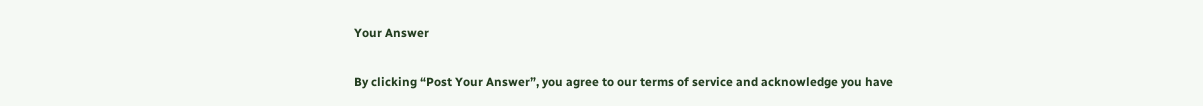Your Answer

By clicking “Post Your Answer”, you agree to our terms of service and acknowledge you have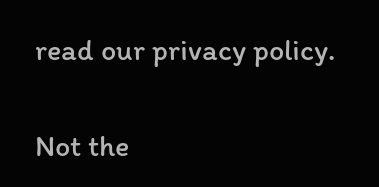read our privacy policy.

Not the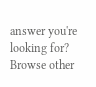answer you're looking for? Browse other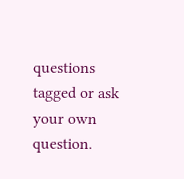questions tagged or ask your own question.